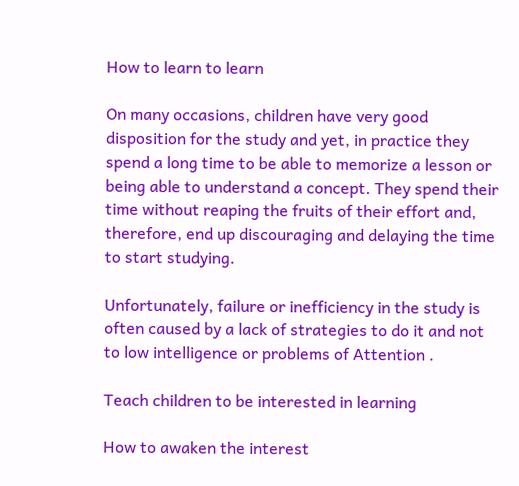How to learn to learn

On many occasions, children have very good disposition for the study and yet, in practice they spend a long time to be able to memorize a lesson or being able to understand a concept. They spend their time without reaping the fruits of their effort and, therefore, end up discouraging and delaying the time to start studying.

Unfortunately, failure or inefficiency in the study is often caused by a lack of strategies to do it and not to low intelligence or problems of Attention .

Teach children to be interested in learning

How to awaken the interest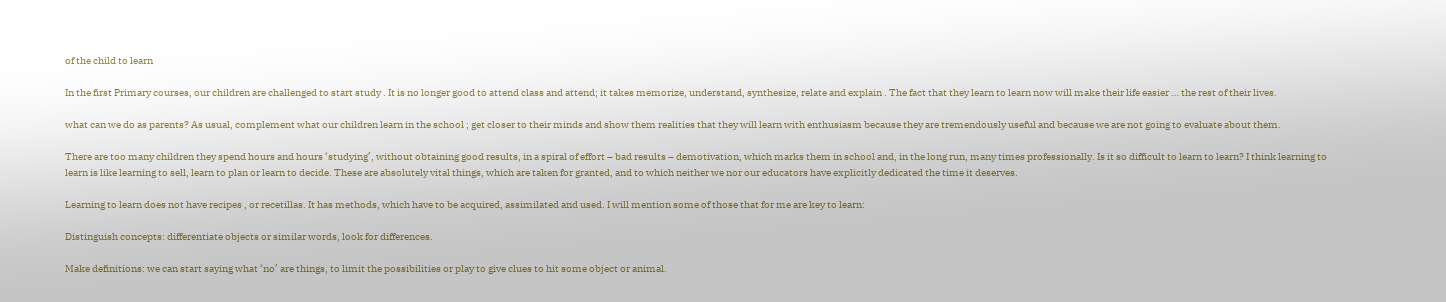of the child to learn

In the first Primary courses, our children are challenged to start study . It is no longer good to attend class and attend; it takes memorize, understand, synthesize, relate and explain . The fact that they learn to learn now will make their life easier … the rest of their lives.

what can we do as parents? As usual, complement what our children learn in the school ; get closer to their minds and show them realities that they will learn with enthusiasm because they are tremendously useful and because we are not going to evaluate about them.

There are too many children they spend hours and hours ‘studying’, without obtaining good results, in a spiral of effort – bad results – demotivation, which marks them in school and, in the long run, many times professionally. Is it so difficult to learn to learn? I think learning to learn is like learning to sell, learn to plan or learn to decide. These are absolutely vital things, which are taken for granted, and to which neither we nor our educators have explicitly dedicated the time it deserves.

Learning to learn does not have recipes , or recetillas. It has methods, which have to be acquired, assimilated and used. I will mention some of those that for me are key to learn:

Distinguish concepts: differentiate objects or similar words, look for differences.

Make definitions: we can start saying what ‘no’ are things, to limit the possibilities or play to give clues to hit some object or animal.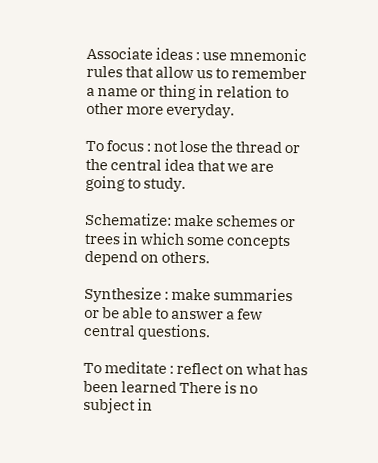Associate ideas : use mnemonic rules that allow us to remember a name or thing in relation to other more everyday.

To focus : not lose the thread or the central idea that we are going to study.

Schematize: make schemes or trees in which some concepts depend on others.

Synthesize : make summaries or be able to answer a few central questions.

To meditate : reflect on what has been learned There is no subject in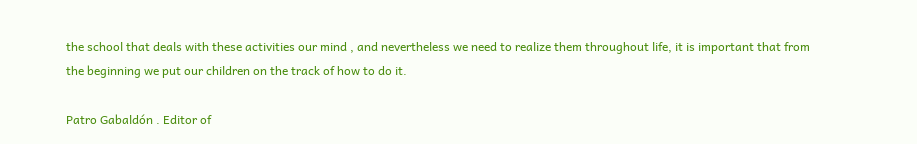the school that deals with these activities our mind , and nevertheless we need to realize them throughout life, it is important that from the beginning we put our children on the track of how to do it.

Patro Gabaldón . Editor of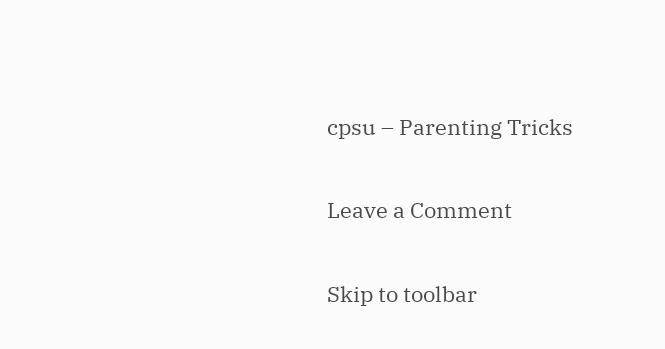cpsu – Parenting Tricks

Leave a Comment

Skip to toolbar